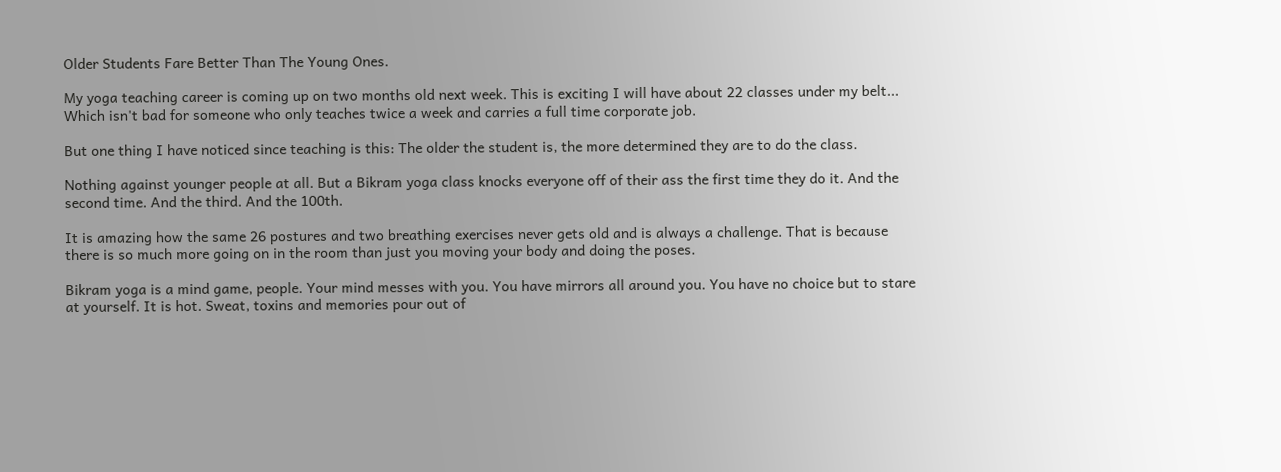Older Students Fare Better Than The Young Ones.

My yoga teaching career is coming up on two months old next week. This is exciting I will have about 22 classes under my belt... Which isn't bad for someone who only teaches twice a week and carries a full time corporate job.

But one thing I have noticed since teaching is this: The older the student is, the more determined they are to do the class.

Nothing against younger people at all. But a Bikram yoga class knocks everyone off of their ass the first time they do it. And the second time. And the third. And the 100th.

It is amazing how the same 26 postures and two breathing exercises never gets old and is always a challenge. That is because there is so much more going on in the room than just you moving your body and doing the poses.

Bikram yoga is a mind game, people. Your mind messes with you. You have mirrors all around you. You have no choice but to stare at yourself. It is hot. Sweat, toxins and memories pour out of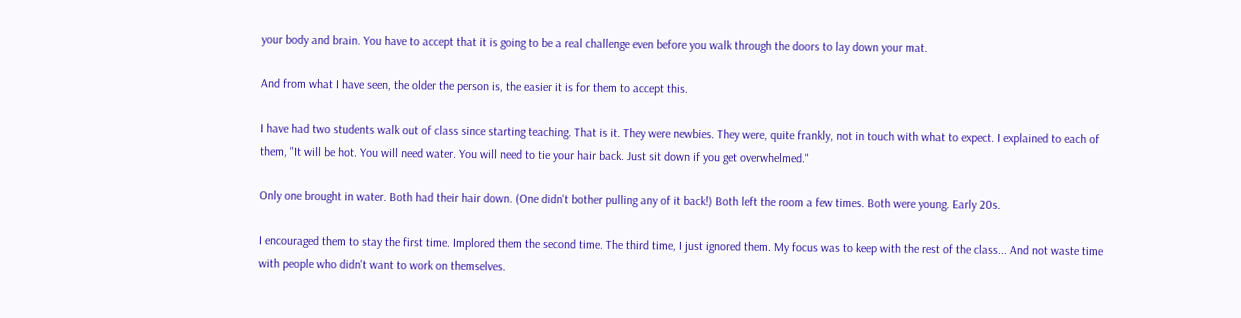your body and brain. You have to accept that it is going to be a real challenge even before you walk through the doors to lay down your mat.

And from what I have seen, the older the person is, the easier it is for them to accept this.

I have had two students walk out of class since starting teaching. That is it. They were newbies. They were, quite frankly, not in touch with what to expect. I explained to each of them, "It will be hot. You will need water. You will need to tie your hair back. Just sit down if you get overwhelmed."

Only one brought in water. Both had their hair down. (One didn't bother pulling any of it back!) Both left the room a few times. Both were young. Early 20s.

I encouraged them to stay the first time. Implored them the second time. The third time, I just ignored them. My focus was to keep with the rest of the class... And not waste time with people who didn't want to work on themselves.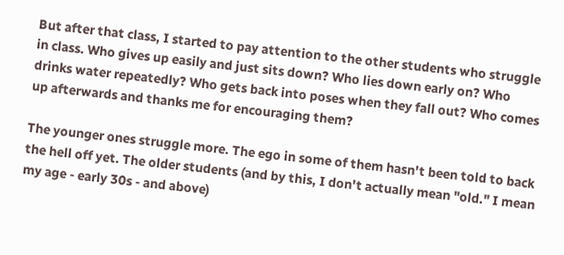But after that class, I started to pay attention to the other students who struggle in class. Who gives up easily and just sits down? Who lies down early on? Who drinks water repeatedly? Who gets back into poses when they fall out? Who comes up afterwards and thanks me for encouraging them?

The younger ones struggle more. The ego in some of them hasn't been told to back the hell off yet. The older students (and by this, I don't actually mean "old." I mean my age - early 30s - and above)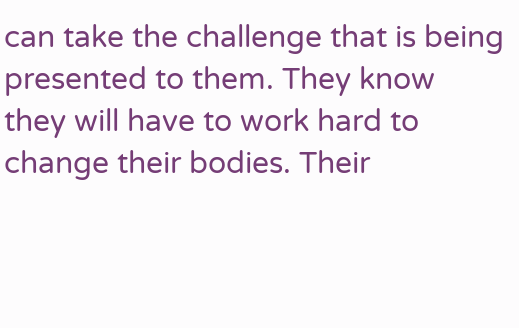can take the challenge that is being presented to them. They know they will have to work hard to change their bodies. Their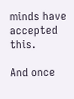minds have accepted this.

And once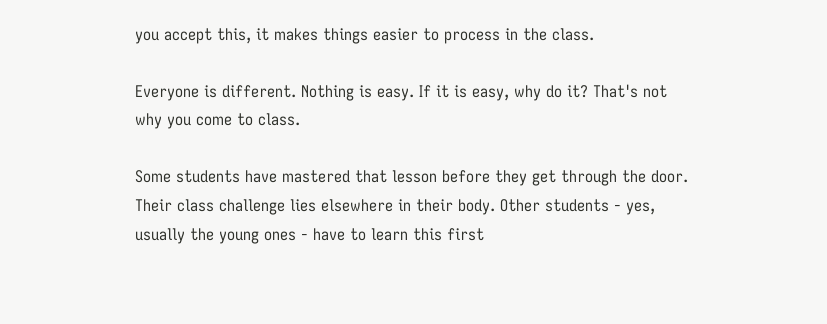you accept this, it makes things easier to process in the class.

Everyone is different. Nothing is easy. If it is easy, why do it? That's not why you come to class.

Some students have mastered that lesson before they get through the door. Their class challenge lies elsewhere in their body. Other students - yes, usually the young ones - have to learn this first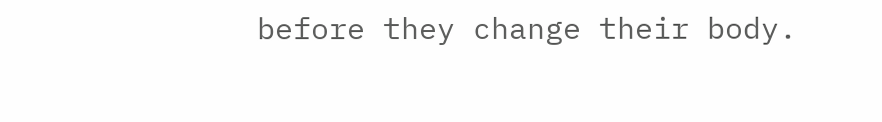before they change their body.